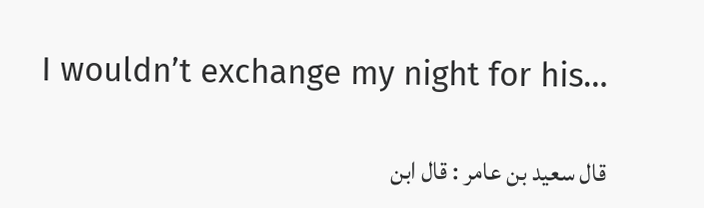I wouldn’t exchange my night for his…

قال سعيد بن عامر : قال ابن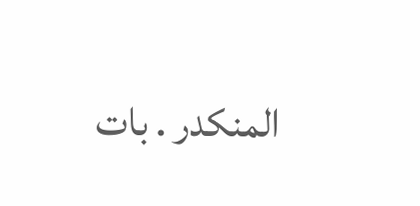المنكدر . بات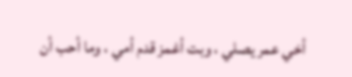أخي عمر يصلي ، وبت أغمز قدم أمي ، وما أحب أن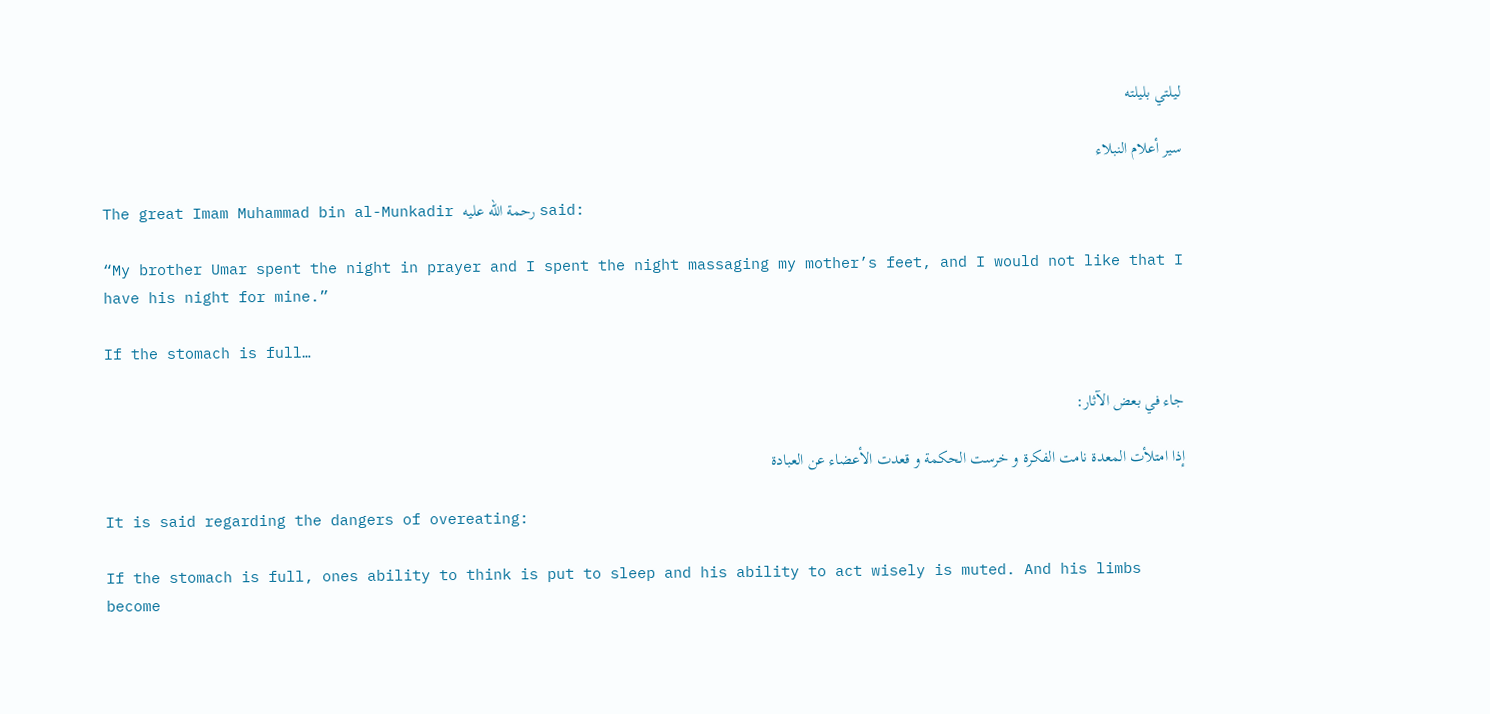ليلتي بليلته

سير أعلام النبلاء

The great Imam Muhammad bin al-Munkadir رحمة الله عليه said:

“My brother Umar spent the night in prayer and I spent the night massaging my mother’s feet, and I would not like that I have his night for mine.”

If the stomach is full…

جاء في بعض الآثار:

إذا امتلأت المعدة نامت الفكرة و خرست الحكمة و قعدت الأعضاء عن العبادة

It is said regarding the dangers of overeating:

If the stomach is full, ones ability to think is put to sleep and his ability to act wisely is muted. And his limbs become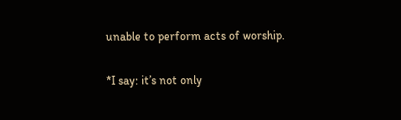unable to perform acts of worship.

*I say: it’s not only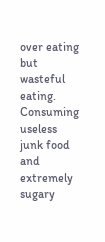over eating but wasteful eating. Consuming useless junk food and extremely sugary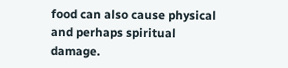food can also cause physical and perhaps spiritual damage.